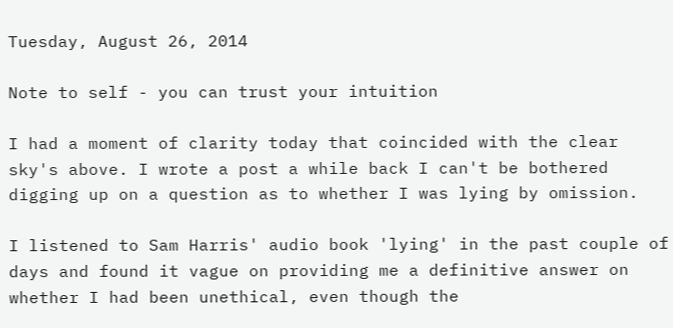Tuesday, August 26, 2014

Note to self - you can trust your intuition

I had a moment of clarity today that coincided with the clear sky's above. I wrote a post a while back I can't be bothered digging up on a question as to whether I was lying by omission.

I listened to Sam Harris' audio book 'lying' in the past couple of days and found it vague on providing me a definitive answer on whether I had been unethical, even though the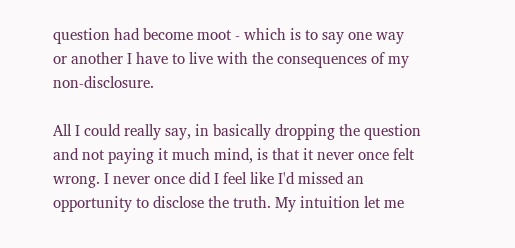question had become moot - which is to say one way or another I have to live with the consequences of my non-disclosure.

All I could really say, in basically dropping the question and not paying it much mind, is that it never once felt wrong. I never once did I feel like I'd missed an opportunity to disclose the truth. My intuition let me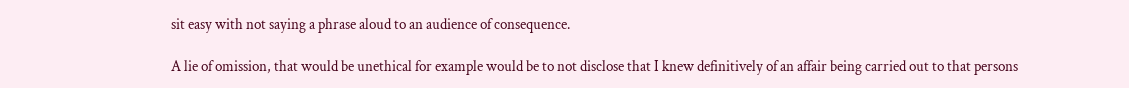sit easy with not saying a phrase aloud to an audience of consequence.

A lie of omission, that would be unethical for example would be to not disclose that I knew definitively of an affair being carried out to that persons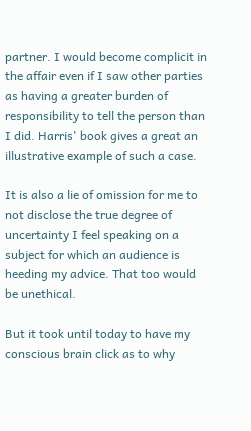partner. I would become complicit in the affair even if I saw other parties as having a greater burden of responsibility to tell the person than I did. Harris' book gives a great an illustrative example of such a case.

It is also a lie of omission for me to not disclose the true degree of uncertainty I feel speaking on a subject for which an audience is heeding my advice. That too would be unethical.

But it took until today to have my conscious brain click as to why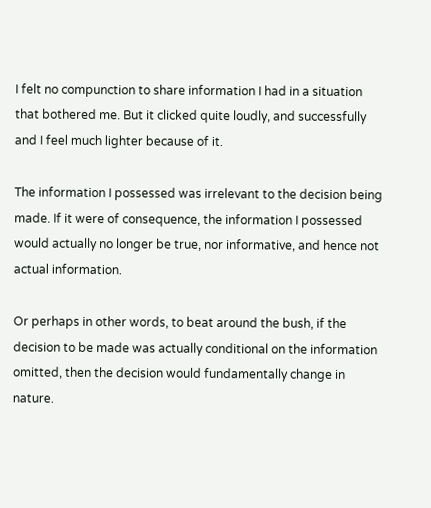I felt no compunction to share information I had in a situation that bothered me. But it clicked quite loudly, and successfully and I feel much lighter because of it.

The information I possessed was irrelevant to the decision being made. If it were of consequence, the information I possessed would actually no longer be true, nor informative, and hence not actual information.

Or perhaps in other words, to beat around the bush, if the decision to be made was actually conditional on the information omitted, then the decision would fundamentally change in nature.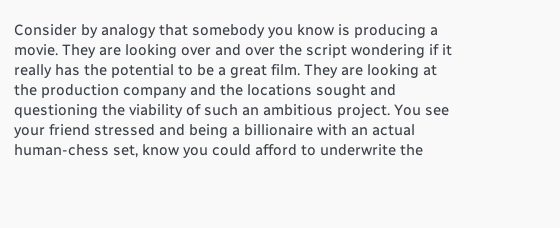Consider by analogy that somebody you know is producing a movie. They are looking over and over the script wondering if it really has the potential to be a great film. They are looking at the production company and the locations sought and questioning the viability of such an ambitious project. You see your friend stressed and being a billionaire with an actual human-chess set, know you could afford to underwrite the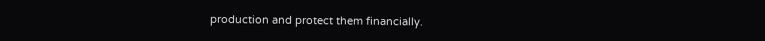production and protect them financially.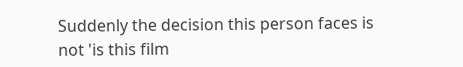Suddenly the decision this person faces is not 'is this film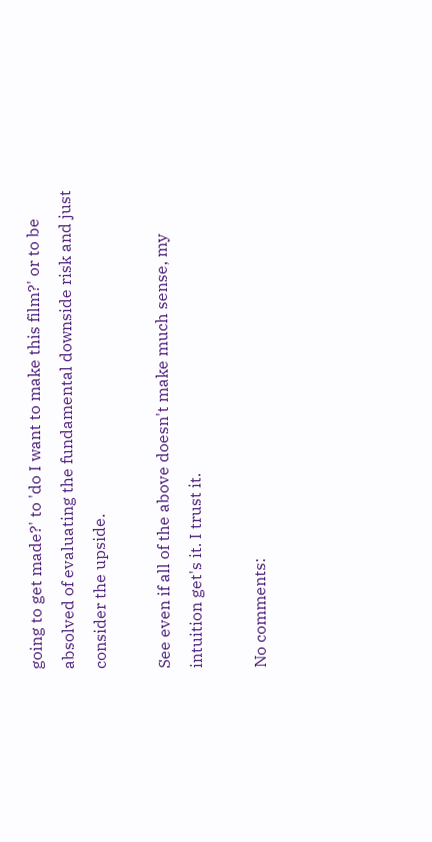going to get made?' to 'do I want to make this film?' or to be absolved of evaluating the fundamental downside risk and just consider the upside.

See even if all of the above doesn't make much sense, my intuition get's it. I trust it.

No comments: